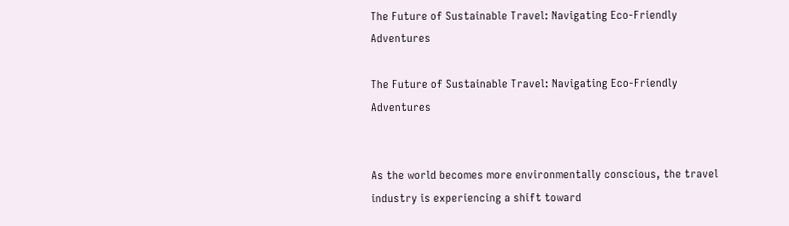The Future of Sustainable Travel: Navigating Eco-Friendly Adventures

The Future of Sustainable Travel: Navigating Eco-Friendly Adventures


As the world becomes more environmentally conscious, the travel industry is experiencing a shift toward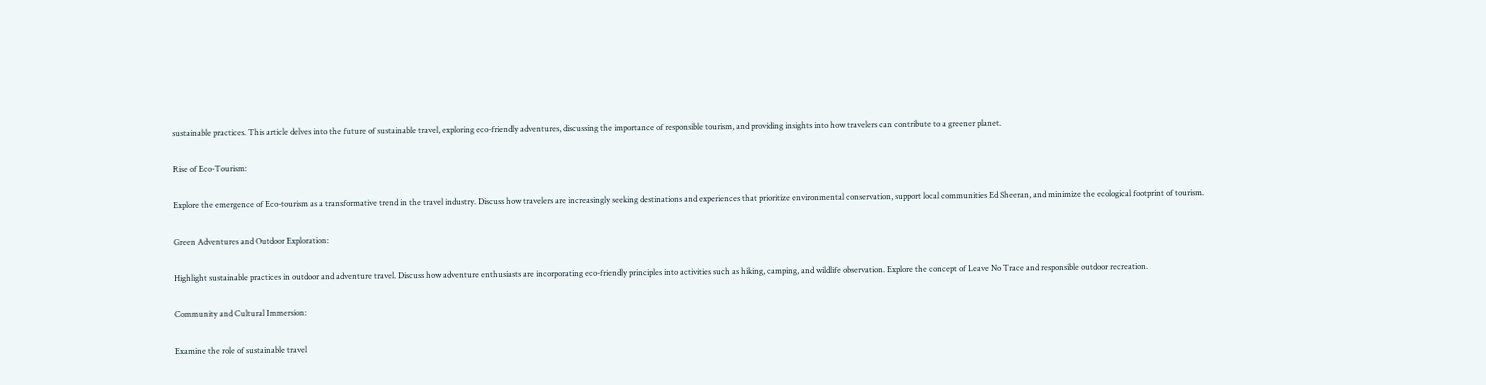sustainable practices. This article delves into the future of sustainable travel, exploring eco-friendly adventures, discussing the importance of responsible tourism, and providing insights into how travelers can contribute to a greener planet.

Rise of Eco-Tourism:

Explore the emergence of Eco-tourism as a transformative trend in the travel industry. Discuss how travelers are increasingly seeking destinations and experiences that prioritize environmental conservation, support local communities Ed Sheeran, and minimize the ecological footprint of tourism.

Green Adventures and Outdoor Exploration:

Highlight sustainable practices in outdoor and adventure travel. Discuss how adventure enthusiasts are incorporating eco-friendly principles into activities such as hiking, camping, and wildlife observation. Explore the concept of Leave No Trace and responsible outdoor recreation.

Community and Cultural Immersion:

Examine the role of sustainable travel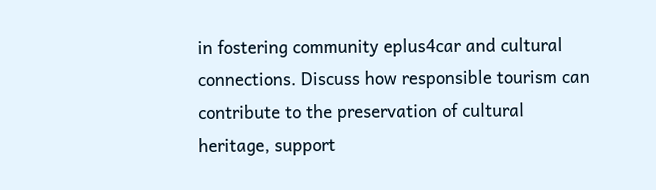in fostering community eplus4car and cultural connections. Discuss how responsible tourism can contribute to the preservation of cultural heritage, support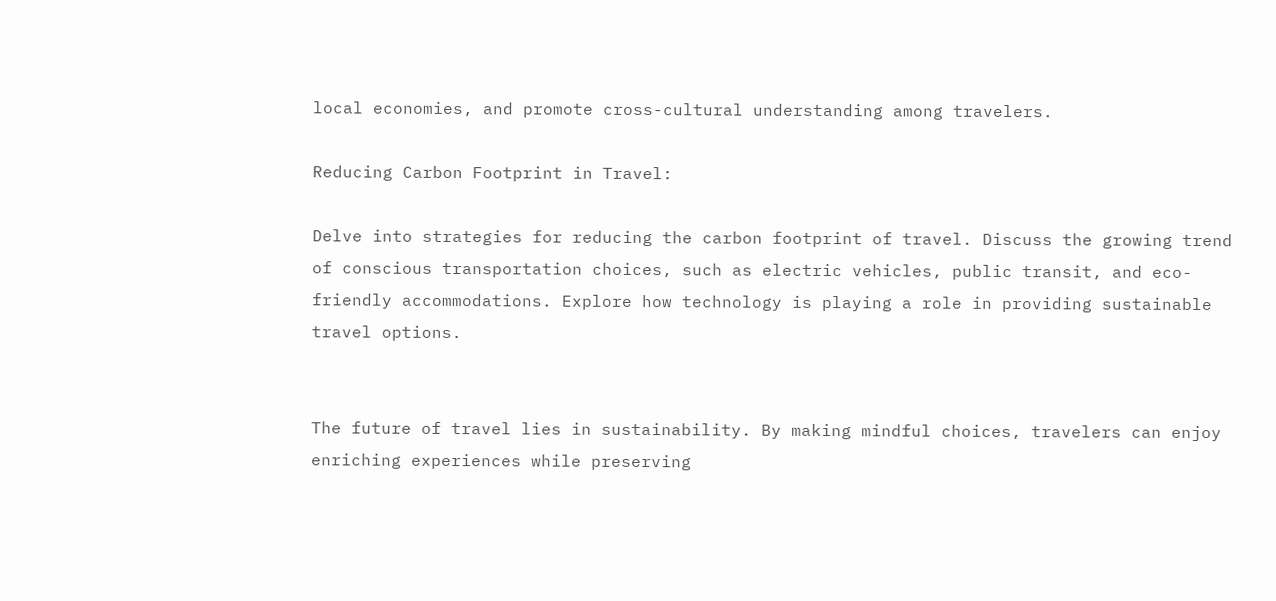local economies, and promote cross-cultural understanding among travelers.

Reducing Carbon Footprint in Travel:

Delve into strategies for reducing the carbon footprint of travel. Discuss the growing trend of conscious transportation choices, such as electric vehicles, public transit, and eco-friendly accommodations. Explore how technology is playing a role in providing sustainable travel options.


The future of travel lies in sustainability. By making mindful choices, travelers can enjoy enriching experiences while preserving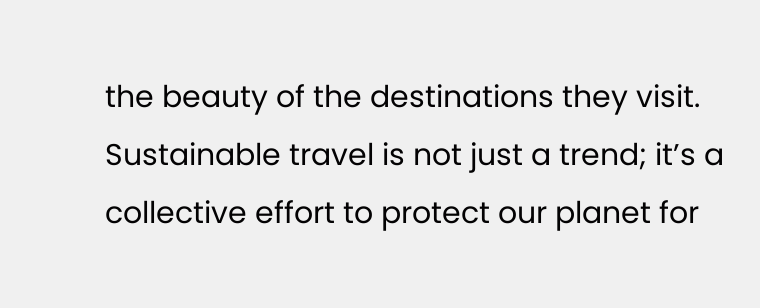the beauty of the destinations they visit. Sustainable travel is not just a trend; it’s a collective effort to protect our planet for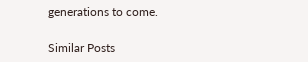generations to come.

Similar Posts